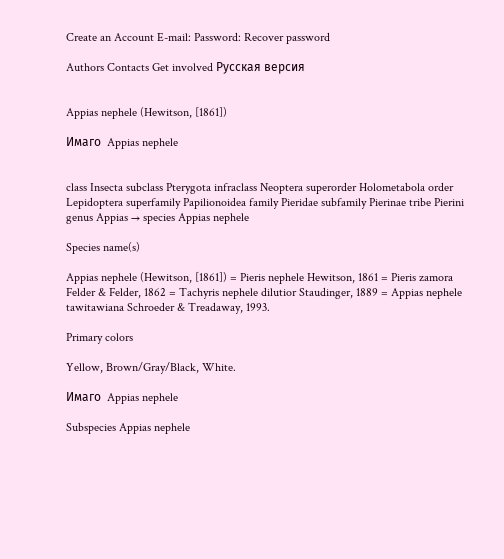Create an Account E-mail: Password: Recover password

Authors Contacts Get involved Русская версия


Appias nephele (Hewitson, [1861])

Имаго  Appias nephele


class Insecta subclass Pterygota infraclass Neoptera superorder Holometabola order Lepidoptera superfamily Papilionoidea family Pieridae subfamily Pierinae tribe Pierini genus Appias → species Appias nephele

Species name(s)

Appias nephele (Hewitson, [1861]) = Pieris nephele Hewitson, 1861 = Pieris zamora Felder & Felder, 1862 = Tachyris nephele dilutior Staudinger, 1889 = Appias nephele tawitawiana Schroeder & Treadaway, 1993.

Primary colors

Yellow, Brown/Gray/Black, White.

Имаго  Appias nephele

Subspecies Appias nephele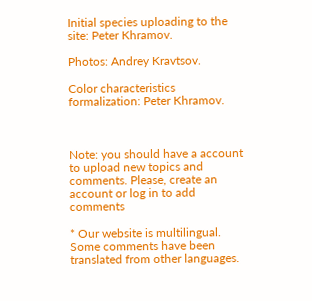Initial species uploading to the site: Peter Khramov.

Photos: Andrey Kravtsov.

Color characteristics formalization: Peter Khramov.



Note: you should have a account to upload new topics and comments. Please, create an account or log in to add comments

* Our website is multilingual. Some comments have been translated from other languages.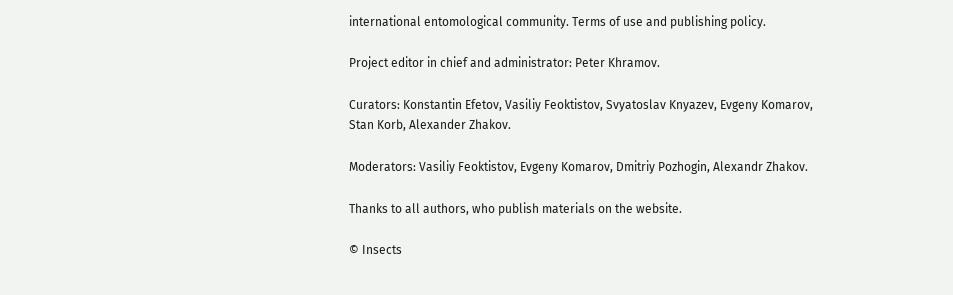international entomological community. Terms of use and publishing policy.

Project editor in chief and administrator: Peter Khramov.

Curators: Konstantin Efetov, Vasiliy Feoktistov, Svyatoslav Knyazev, Evgeny Komarov, Stan Korb, Alexander Zhakov.

Moderators: Vasiliy Feoktistov, Evgeny Komarov, Dmitriy Pozhogin, Alexandr Zhakov.

Thanks to all authors, who publish materials on the website.

© Insects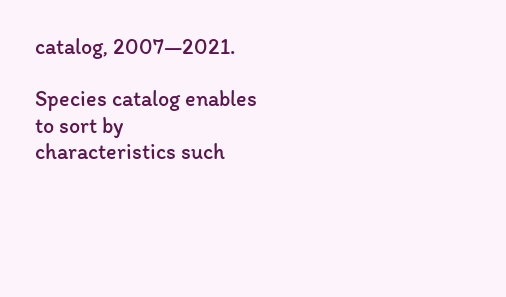catalog, 2007—2021.

Species catalog enables to sort by characteristics such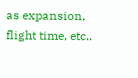as expansion, flight time, etc..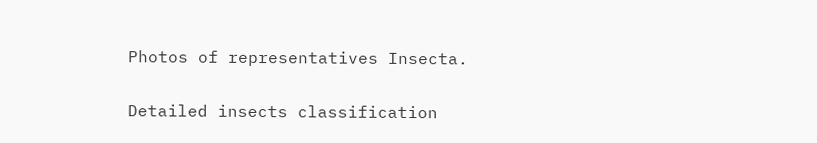Photos of representatives Insecta.

Detailed insects classification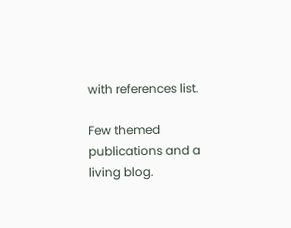with references list.

Few themed publications and a living blog.